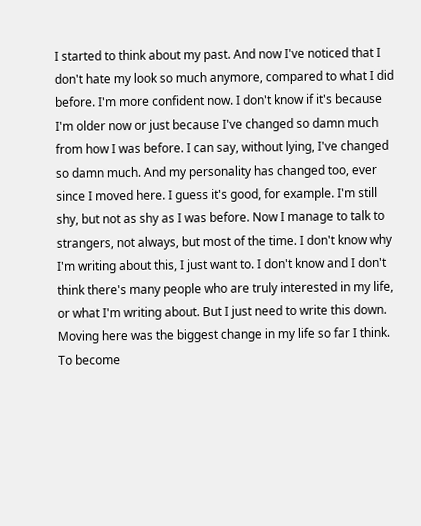I started to think about my past. And now I've noticed that I don't hate my look so much anymore, compared to what I did before. I'm more confident now. I don't know if it's because I'm older now or just because I've changed so damn much from how I was before. I can say, without lying, I've changed so damn much. And my personality has changed too, ever since I moved here. I guess it's good, for example. I'm still shy, but not as shy as I was before. Now I manage to talk to strangers, not always, but most of the time. I don't know why I'm writing about this, I just want to. I don't know and I don't think there's many people who are truly interested in my life, or what I'm writing about. But I just need to write this down.
Moving here was the biggest change in my life so far I think. To become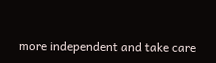more independent and take care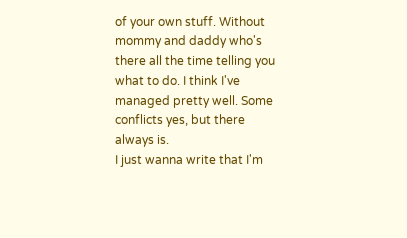of your own stuff. Without mommy and daddy who's there all the time telling you what to do. I think I've managed pretty well. Some conflicts yes, but there always is.
I just wanna write that I'm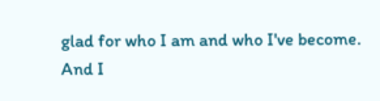glad for who I am and who I've become. And I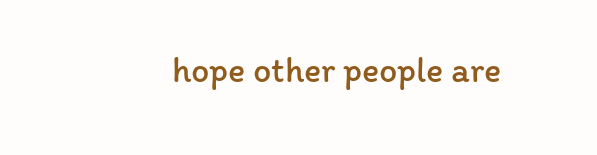hope other people are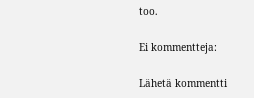too.

Ei kommentteja:

Lähetä kommentti